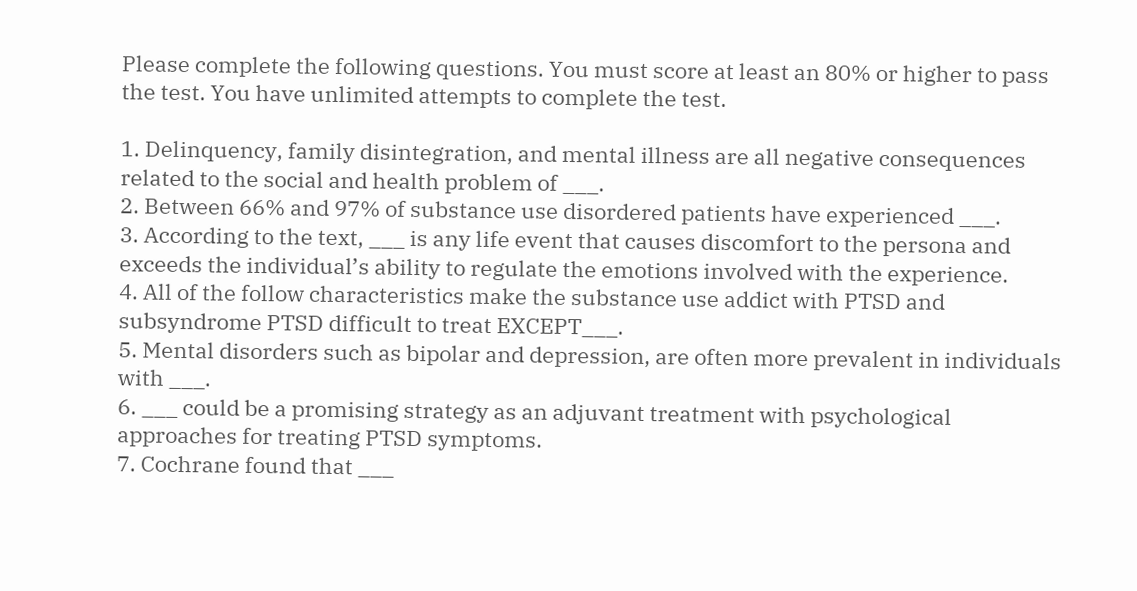Please complete the following questions. You must score at least an 80% or higher to pass the test. You have unlimited attempts to complete the test.

1. Delinquency, family disintegration, and mental illness are all negative consequences related to the social and health problem of ___.
2. Between 66% and 97% of substance use disordered patients have experienced ___.
3. According to the text, ___ is any life event that causes discomfort to the persona and exceeds the individual’s ability to regulate the emotions involved with the experience.
4. All of the follow characteristics make the substance use addict with PTSD and subsyndrome PTSD difficult to treat EXCEPT___.
5. Mental disorders such as bipolar and depression, are often more prevalent in individuals with ___.
6. ___ could be a promising strategy as an adjuvant treatment with psychological approaches for treating PTSD symptoms.
7. Cochrane found that ___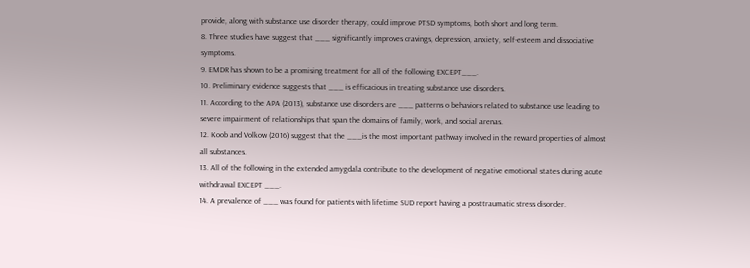provide, along with substance use disorder therapy, could improve PTSD symptoms, both short and long term.
8. Three studies have suggest that ___ significantly improves cravings, depression, anxiety, self-esteem and dissociative symptoms.
9. EMDR has shown to be a promising treatment for all of the following EXCEPT___.
10. Preliminary evidence suggests that ___ is efficacious in treating substance use disorders.
11. According to the APA (2013), substance use disorders are ___ patterns o behaviors related to substance use leading to severe impairment of relationships that span the domains of family, work, and social arenas.
12. Koob and Volkow (2016) suggest that the ___is the most important pathway involved in the reward properties of almost all substances.
13. All of the following in the extended amygdala contribute to the development of negative emotional states during acute withdrawal EXCEPT ___.
14. A prevalence of ___ was found for patients with lifetime SUD report having a posttraumatic stress disorder.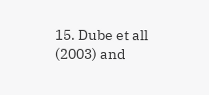15. Dube et all (2003) and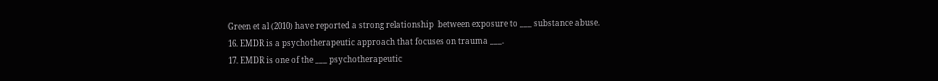Green et al (2010) have reported a strong relationship  between exposure to ___ substance abuse.
16. EMDR is a psychotherapeutic approach that focuses on trauma ___.
17. EMDR is one of the ___ psychotherapeutic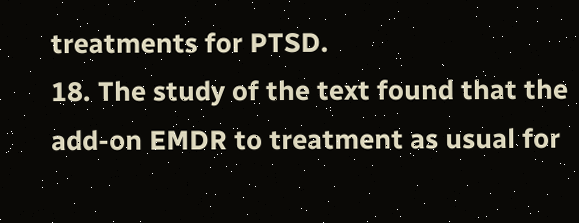treatments for PTSD.
18. The study of the text found that the add-on EMDR to treatment as usual for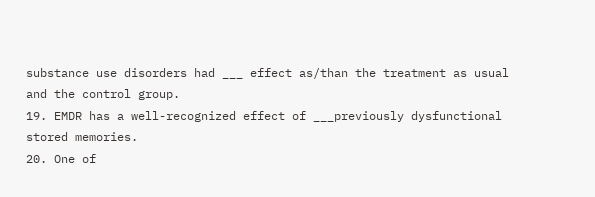substance use disorders had ___ effect as/than the treatment as usual and the control group.
19. EMDR has a well-recognized effect of ___previously dysfunctional stored memories.
20. One of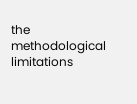the methodological limitations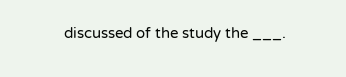discussed of the study the ___.